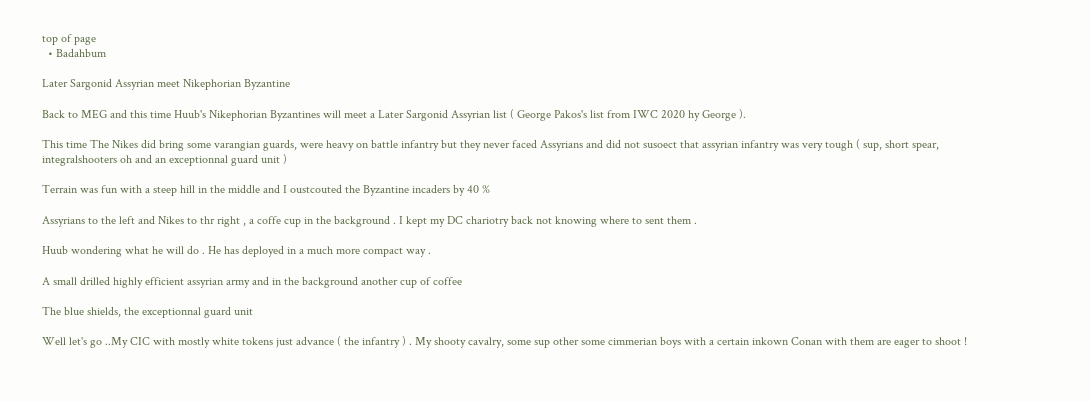top of page
  • Badahbum

Later Sargonid Assyrian meet Nikephorian Byzantine

Back to MEG and this time Huub's Nikephorian Byzantines will meet a Later Sargonid Assyrian list ( George Pakos's list from IWC 2020 hy George ).

This time The Nikes did bring some varangian guards, were heavy on battle infantry but they never faced Assyrians and did not susoect that assyrian infantry was very tough ( sup, short spear, integralshooters oh and an exceptionnal guard unit )

Terrain was fun with a steep hill in the middle and I oustcouted the Byzantine incaders by 40 %

Assyrians to the left and Nikes to thr right , a coffe cup in the background . I kept my DC chariotry back not knowing where to sent them .

Huub wondering what he will do . He has deployed in a much more compact way .

A small drilled highly efficient assyrian army and in the background another cup of coffee

The blue shields, the exceptionnal guard unit

Well let's go ..My CIC with mostly white tokens just advance ( the infantry ) . My shooty cavalry, some sup other some cimmerian boys with a certain inkown Conan with them are eager to shoot !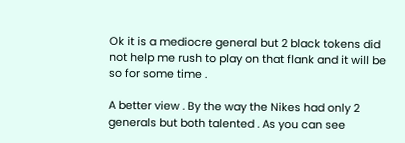Ok it is a mediocre general but 2 black tokens did not help me rush to play on that flank and it will be so for some time .

A better view . By the way the Nikes had only 2 generals but both talented . As you can see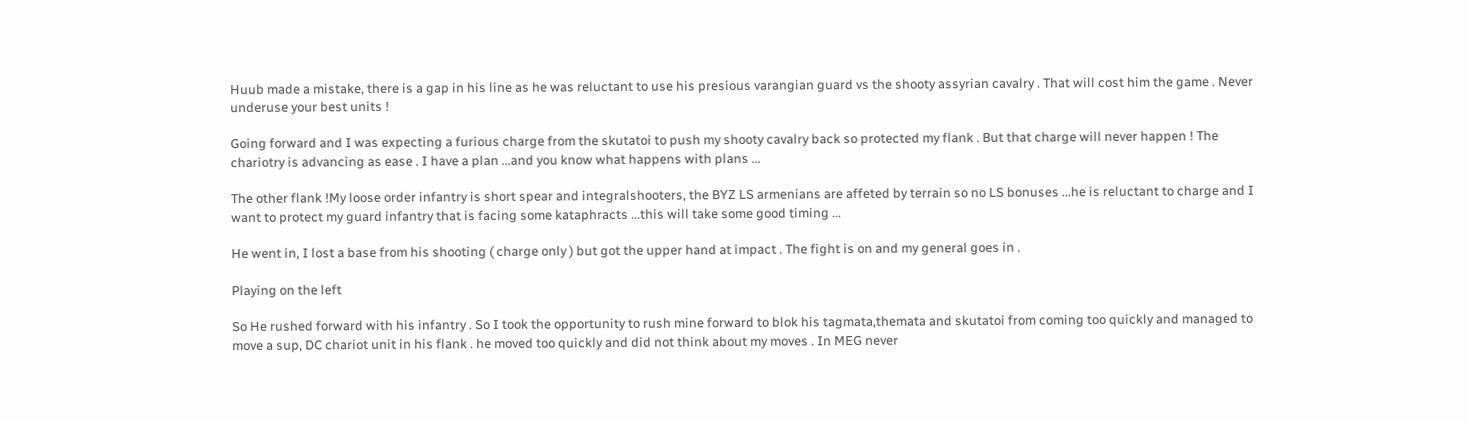Huub made a mistake, there is a gap in his line as he was reluctant to use his presious varangian guard vs the shooty assyrian cavalry . That will cost him the game . Never underuse your best units !

Going forward and I was expecting a furious charge from the skutatoi to push my shooty cavalry back so protected my flank . But that charge will never happen ! The chariotry is advancing as ease . I have a plan ...and you know what happens with plans ...

The other flank !My loose order infantry is short spear and integralshooters, the BYZ LS armenians are affeted by terrain so no LS bonuses ...he is reluctant to charge and I want to protect my guard infantry that is facing some kataphracts ...this will take some good timing ...

He went in, I lost a base from his shooting ( charge only ) but got the upper hand at impact . The fight is on and my general goes in .

Playing on the left

So He rushed forward with his infantry . So I took the opportunity to rush mine forward to blok his tagmata,themata and skutatoi from coming too quickly and managed to move a sup, DC chariot unit in his flank . he moved too quickly and did not think about my moves . In MEG never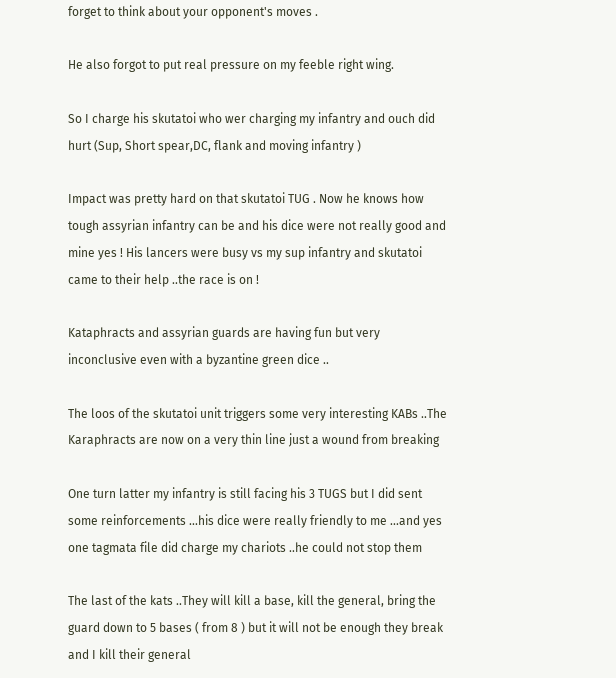forget to think about your opponent's moves .

He also forgot to put real pressure on my feeble right wing.

So I charge his skutatoi who wer charging my infantry and ouch did hurt (Sup, Short spear,DC, flank and moving infantry )

Impact was pretty hard on that skutatoi TUG . Now he knows how tough assyrian infantry can be and his dice were not really good and mine yes ! His lancers were busy vs my sup infantry and skutatoi came to their help ..the race is on !

Kataphracts and assyrian guards are having fun but very inconclusive even with a byzantine green dice ..

The loos of the skutatoi unit triggers some very interesting KABs ..The Karaphracts are now on a very thin line just a wound from breaking

One turn latter my infantry is still facing his 3 TUGS but I did sent some reinforcements ...his dice were really friendly to me ...and yes one tagmata file did charge my chariots ..he could not stop them

The last of the kats ..They will kill a base, kill the general, bring the guard down to 5 bases ( from 8 ) but it will not be enough they break and I kill their general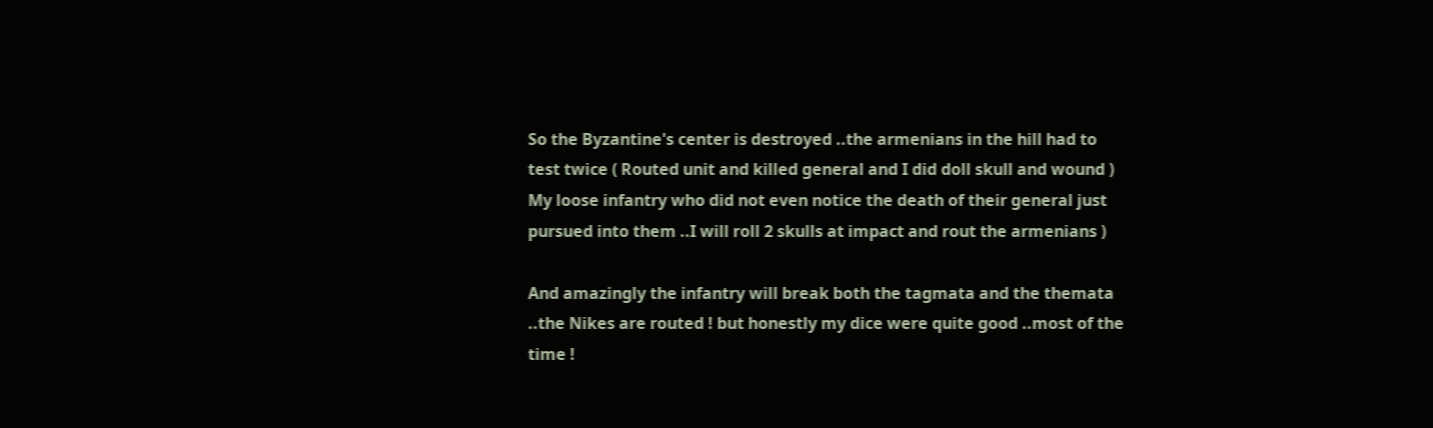So the Byzantine's center is destroyed ..the armenians in the hill had to test twice ( Routed unit and killed general and I did doll skull and wound ) My loose infantry who did not even notice the death of their general just pursued into them ..I will roll 2 skulls at impact and rout the armenians )

And amazingly the infantry will break both the tagmata and the themata ..the Nikes are routed ! but honestly my dice were quite good ..most of the time !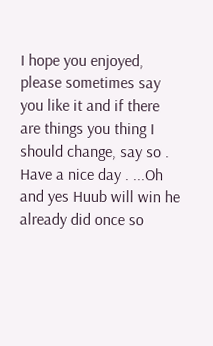I hope you enjoyed, please sometimes say you like it and if there are things you thing I should change, say so . Have a nice day . ...Oh and yes Huub will win he already did once so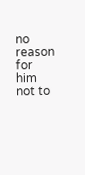no reason for him not to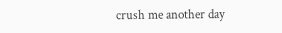crush me another day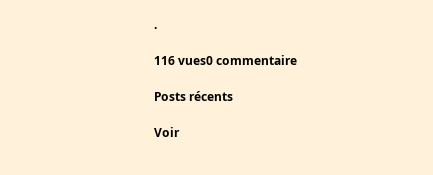.

116 vues0 commentaire

Posts récents

Voir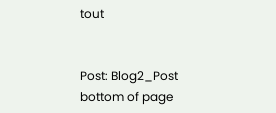tout


Post: Blog2_Post
bottom of page